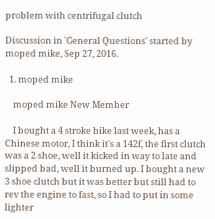problem with centrifugal clutch

Discussion in 'General Questions' started by moped mike, Sep 27, 2016.

  1. moped mike

    moped mike New Member

    I bought a 4 stroke bike last week, has a Chinese motor, I think it's a 142f, the first clutch was a 2 shoe, well it kicked in way to late and slipped bad, well it burned up. I bought a new 3 shoe clutch but it was better but still had to rev the engine to fast, so I had to put in some lighter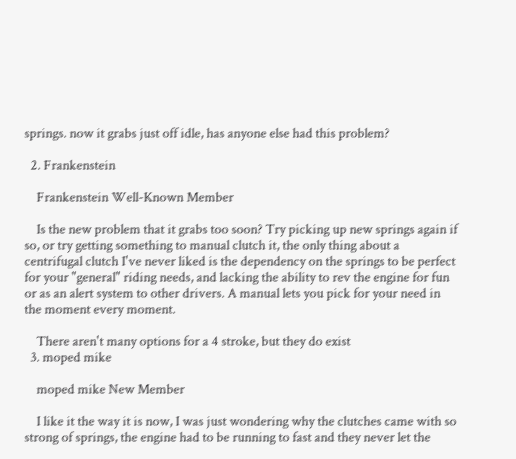springs. now it grabs just off idle, has anyone else had this problem?

  2. Frankenstein

    Frankenstein Well-Known Member

    Is the new problem that it grabs too soon? Try picking up new springs again if so, or try getting something to manual clutch it, the only thing about a centrifugal clutch I've never liked is the dependency on the springs to be perfect for your "general" riding needs, and lacking the ability to rev the engine for fun or as an alert system to other drivers. A manual lets you pick for your need in the moment every moment.

    There aren't many options for a 4 stroke, but they do exist
  3. moped mike

    moped mike New Member

    I like it the way it is now, I was just wondering why the clutches came with so strong of springs, the engine had to be running to fast and they never let the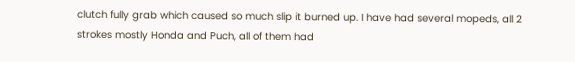clutch fully grab which caused so much slip it burned up. I have had several mopeds, all 2 strokes mostly Honda and Puch, all of them had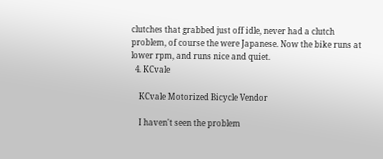clutches that grabbed just off idle, never had a clutch problem, of course the were Japanese. Now the bike runs at lower rpm, and runs nice and quiet.
  4. KCvale

    KCvale Motorized Bicycle Vendor

    I haven't seen the problem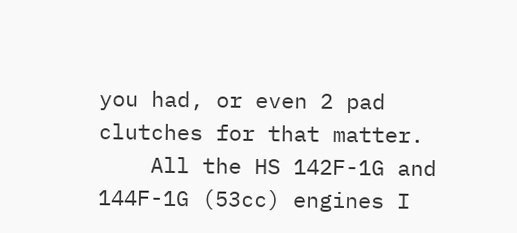you had, or even 2 pad clutches for that matter.
    All the HS 142F-1G and 144F-1G (53cc) engines I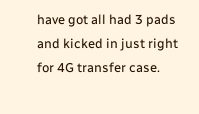have got all had 3 pads and kicked in just right for 4G transfer case.